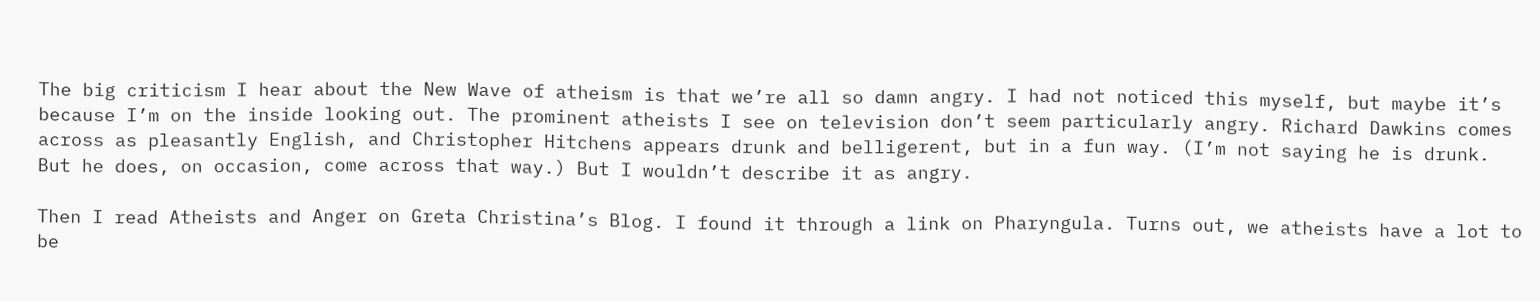The big criticism I hear about the New Wave of atheism is that we’re all so damn angry. I had not noticed this myself, but maybe it’s because I’m on the inside looking out. The prominent atheists I see on television don’t seem particularly angry. Richard Dawkins comes across as pleasantly English, and Christopher Hitchens appears drunk and belligerent, but in a fun way. (I’m not saying he is drunk. But he does, on occasion, come across that way.) But I wouldn’t describe it as angry.

Then I read Atheists and Anger on Greta Christina’s Blog. I found it through a link on Pharyngula. Turns out, we atheists have a lot to be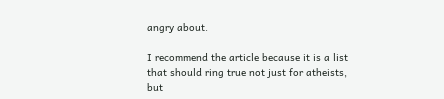angry about.

I recommend the article because it is a list that should ring true not just for atheists, but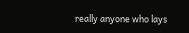really anyone who lays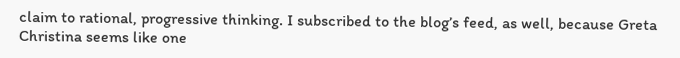claim to rational, progressive thinking. I subscribed to the blog’s feed, as well, because Greta Christina seems like one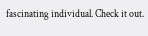fascinating individual. Check it out.